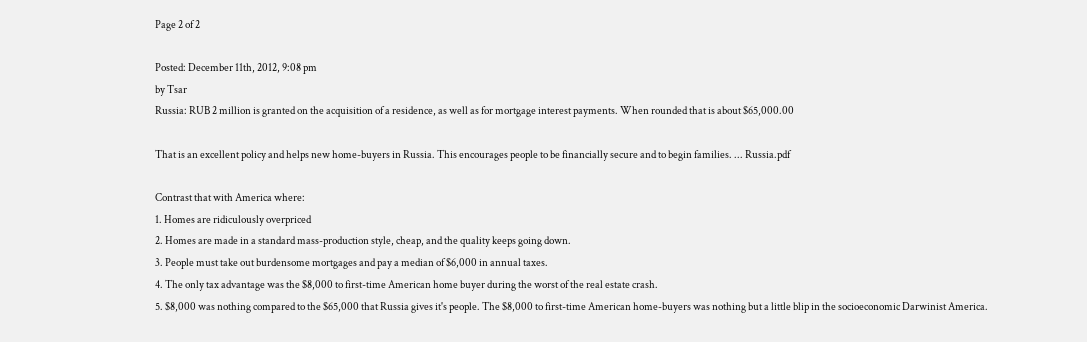Page 2 of 2

Posted: December 11th, 2012, 9:08 pm
by Tsar
Russia: RUB 2 million is granted on the acquisition of a residence, as well as for mortgage interest payments. When rounded that is about $65,000.00

That is an excellent policy and helps new home-buyers in Russia. This encourages people to be financially secure and to begin families. ... Russia.pdf

Contrast that with America where:
1. Homes are ridiculously overpriced
2. Homes are made in a standard mass-production style, cheap, and the quality keeps going down.
3. People must take out burdensome mortgages and pay a median of $6,000 in annual taxes.
4. The only tax advantage was the $8,000 to first-time American home buyer during the worst of the real estate crash.
5. $8,000 was nothing compared to the $65,000 that Russia gives it's people. The $8,000 to first-time American home-buyers was nothing but a little blip in the socioeconomic Darwinist America.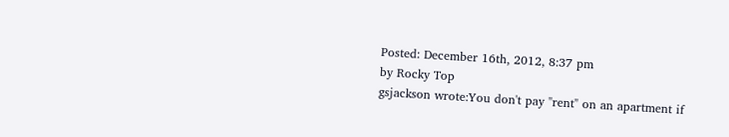Posted: December 16th, 2012, 8:37 pm
by Rocky Top
gsjackson wrote:You don't pay "rent" on an apartment if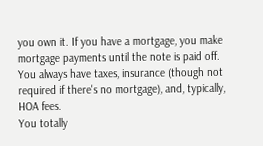you own it. If you have a mortgage, you make mortgage payments until the note is paid off. You always have taxes, insurance (though not required if there's no mortgage), and, typically, HOA fees.
You totally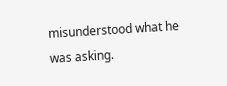misunderstood what he was asking.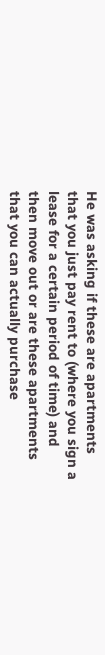He was asking if these are apartments that you just pay rent to (where you sign a lease for a certain period of time) and then move out or are these apartments that you can actually purchase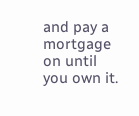and pay a mortgage on until you own it.